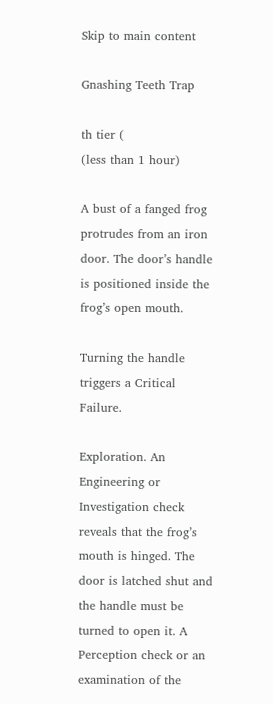Skip to main content

Gnashing Teeth Trap

th tier (
(less than 1 hour)

A bust of a fanged frog protrudes from an iron door. The door’s handle is positioned inside the frog’s open mouth.

Turning the handle triggers a Critical Failure.

Exploration. An Engineering or Investigation check reveals that the frog’s mouth is hinged. The door is latched shut and the handle must be turned to open it. A Perception check or an examination of the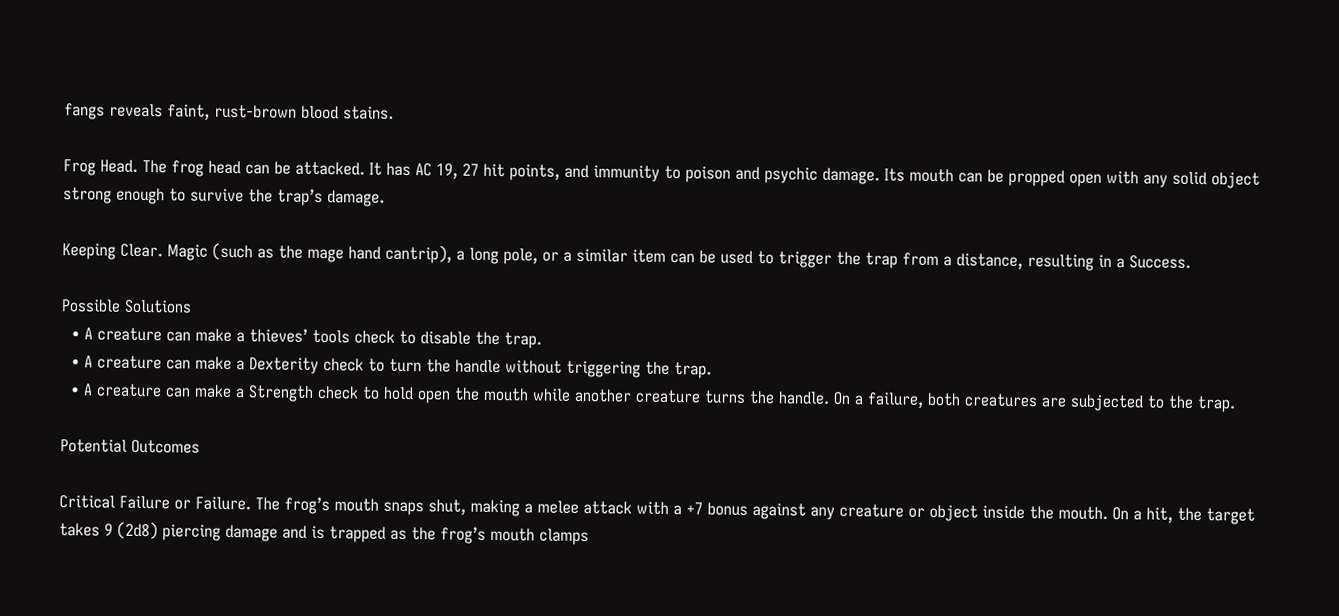fangs reveals faint, rust-brown blood stains.

Frog Head. The frog head can be attacked. It has AC 19, 27 hit points, and immunity to poison and psychic damage. Its mouth can be propped open with any solid object strong enough to survive the trap’s damage.

Keeping Clear. Magic (such as the mage hand cantrip), a long pole, or a similar item can be used to trigger the trap from a distance, resulting in a Success.

Possible Solutions
  • A creature can make a thieves’ tools check to disable the trap.
  • A creature can make a Dexterity check to turn the handle without triggering the trap.
  • A creature can make a Strength check to hold open the mouth while another creature turns the handle. On a failure, both creatures are subjected to the trap.

Potential Outcomes

Critical Failure or Failure. The frog’s mouth snaps shut, making a melee attack with a +7 bonus against any creature or object inside the mouth. On a hit, the target takes 9 (2d8) piercing damage and is trapped as the frog’s mouth clamps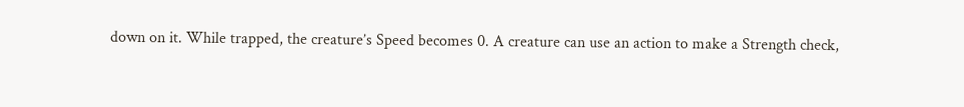down on it. While trapped, the creature’s Speed becomes 0. A creature can use an action to make a Strength check,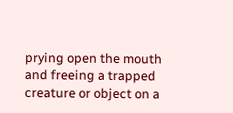prying open the mouth and freeing a trapped creature or object on a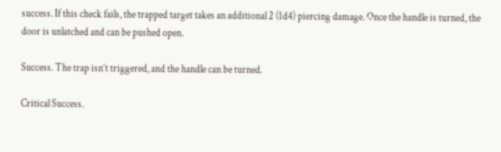success. If this check fails, the trapped target takes an additional 2 (1d4) piercing damage. Once the handle is turned, the door is unlatched and can be pushed open.

Success. The trap isn’t triggered, and the handle can be turned.

Critical Success.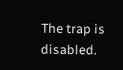The trap is disabled.